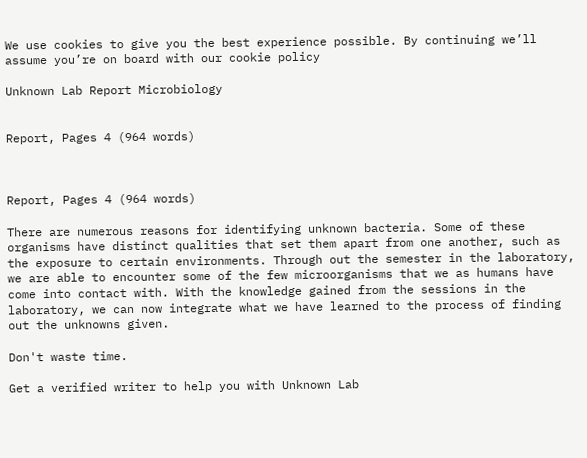We use cookies to give you the best experience possible. By continuing we’ll assume you’re on board with our cookie policy

Unknown Lab Report Microbiology


Report, Pages 4 (964 words)



Report, Pages 4 (964 words)

There are numerous reasons for identifying unknown bacteria. Some of these organisms have distinct qualities that set them apart from one another, such as the exposure to certain environments. Through out the semester in the laboratory, we are able to encounter some of the few microorganisms that we as humans have come into contact with. With the knowledge gained from the sessions in the laboratory, we can now integrate what we have learned to the process of finding out the unknowns given.

Don't waste time.

Get a verified writer to help you with Unknown Lab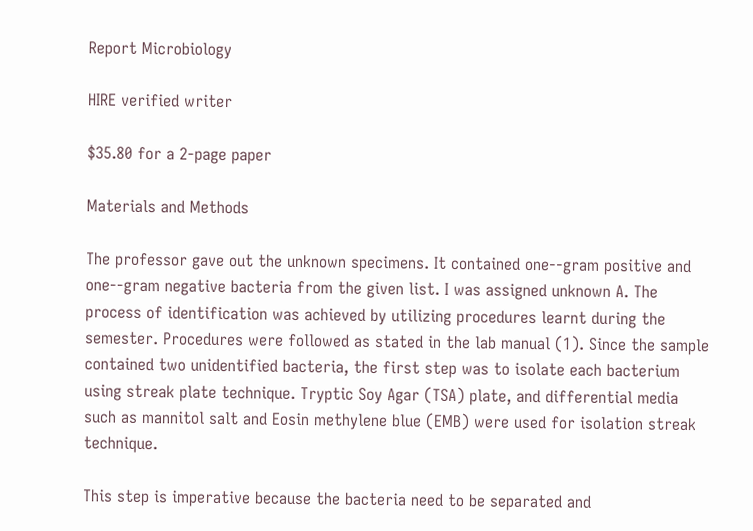Report Microbiology

HIRE verified writer

$35.80 for a 2-page paper

Materials and Methods

The professor gave out the unknown specimens. It contained one-‐gram positive and one-‐gram negative bacteria from the given list. I was assigned unknown A. The process of identification was achieved by utilizing procedures learnt during the semester. Procedures were followed as stated in the lab manual (1). Since the sample contained two unidentified bacteria, the first step was to isolate each bacterium using streak plate technique. Tryptic Soy Agar (TSA) plate, and differential media such as mannitol salt and Eosin methylene blue (EMB) were used for isolation streak technique.

This step is imperative because the bacteria need to be separated and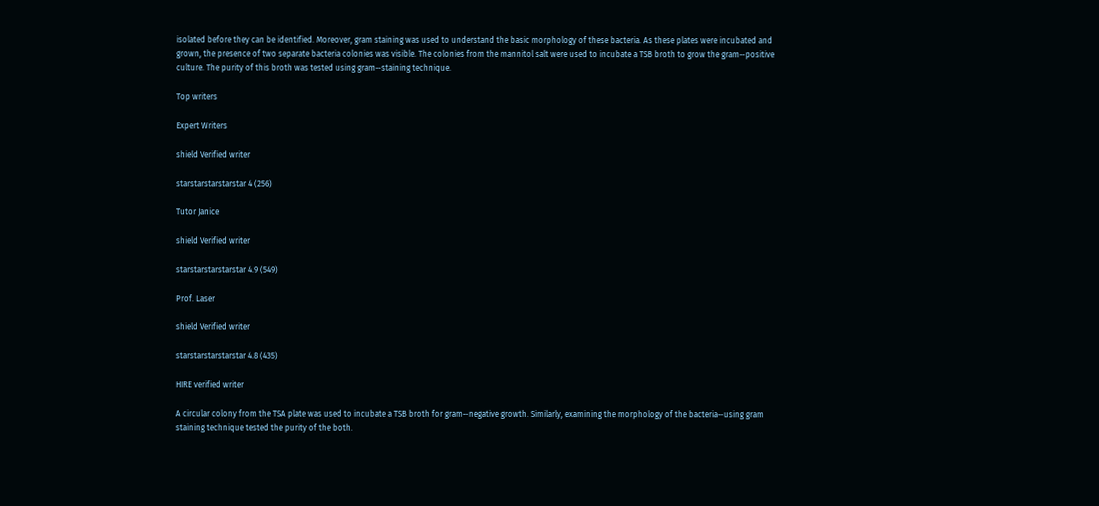isolated before they can be identified. Moreover, gram staining was used to understand the basic morphology of these bacteria. As these plates were incubated and grown, the presence of two separate bacteria colonies was visible. The colonies from the mannitol salt were used to incubate a TSB broth to grow the gram-‐positive culture. The purity of this broth was tested using gram-‐staining technique.

Top writers

Expert Writers

shield Verified writer

starstarstarstarstar 4 (256)

Tutor Janice

shield Verified writer

starstarstarstarstar 4.9 (549)

Prof. Laser

shield Verified writer

starstarstarstarstar 4.8 (435)

HIRE verified writer

A circular colony from the TSA plate was used to incubate a TSB broth for gram-‐negative growth. Similarly, examining the morphology of the bacteria-‐using gram staining technique tested the purity of the both.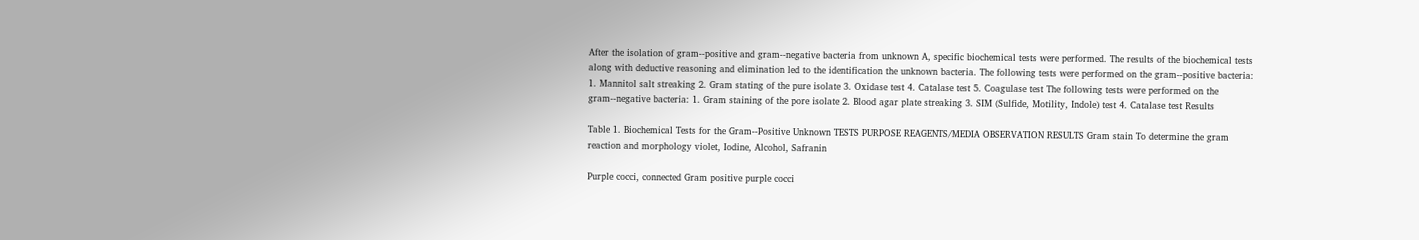After the isolation of gram-‐positive and gram-‐negative bacteria from unknown A, specific biochemical tests were performed. The results of the biochemical tests along with deductive reasoning and elimination led to the identification the unknown bacteria. The following tests were performed on the gram-‐positive bacteria: 1. Mannitol salt streaking 2. Gram stating of the pure isolate 3. Oxidase test 4. Catalase test 5. Coagulase test The following tests were performed on the gram-‐negative bacteria: 1. Gram staining of the pore isolate 2. Blood agar plate streaking 3. SIM (Sulfide, Motility, Indole) test 4. Catalase test Results

Table 1. Biochemical Tests for the Gram-‐Positive Unknown TESTS PURPOSE REAGENTS/MEDIA OBSERVATION RESULTS Gram stain To determine the gram reaction and morphology violet, Iodine, Alcohol, Safranin

Purple cocci, connected Gram positive purple cocci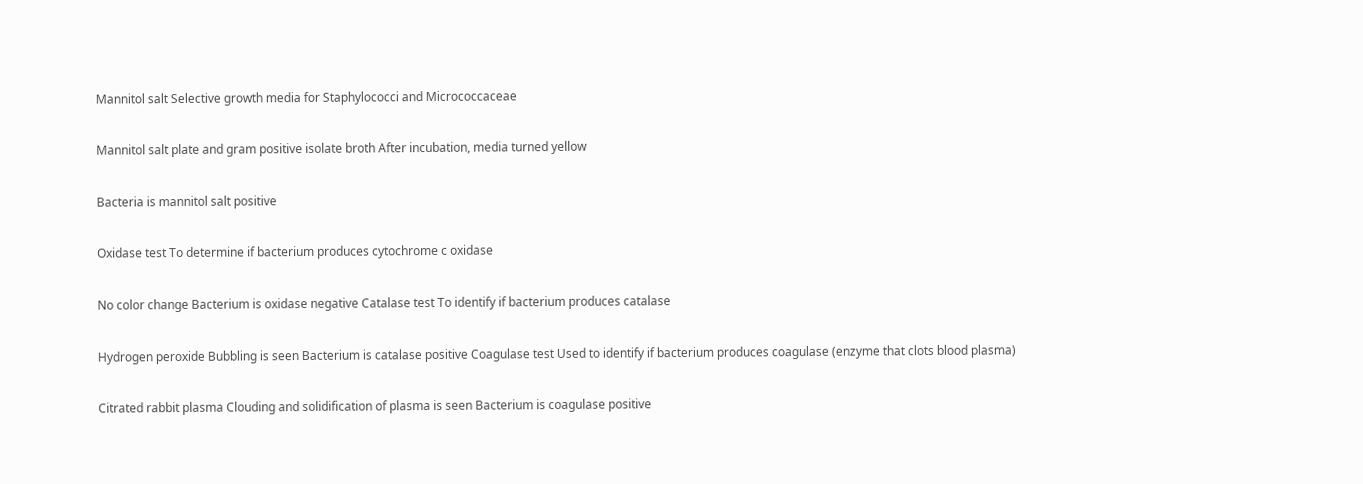Mannitol salt Selective growth media for Staphylococci and Micrococcaceae

Mannitol salt plate and gram positive isolate broth After incubation, media turned yellow

Bacteria is mannitol salt positive

Oxidase test To determine if bacterium produces cytochrome c oxidase

No color change Bacterium is oxidase negative Catalase test To identify if bacterium produces catalase

Hydrogen peroxide Bubbling is seen Bacterium is catalase positive Coagulase test Used to identify if bacterium produces coagulase (enzyme that clots blood plasma)

Citrated rabbit plasma Clouding and solidification of plasma is seen Bacterium is coagulase positive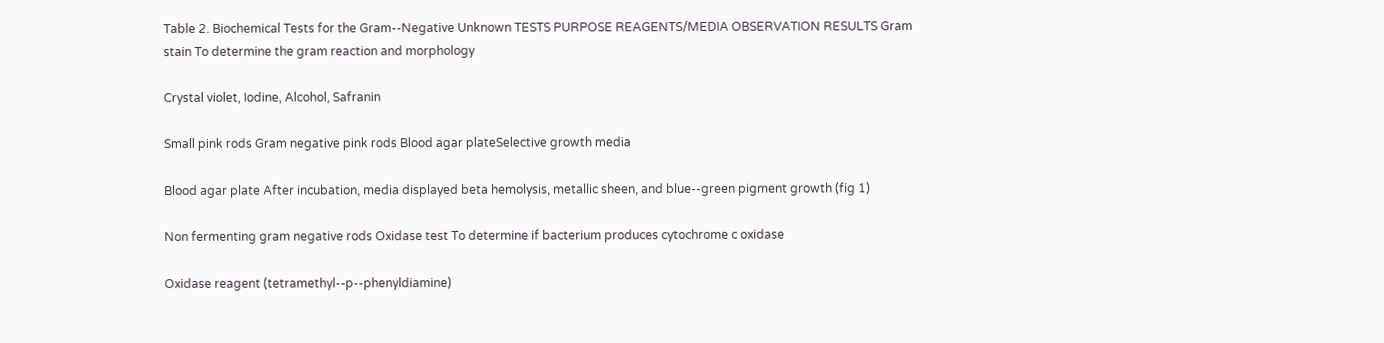Table 2. Biochemical Tests for the Gram-‐Negative Unknown TESTS PURPOSE REAGENTS/MEDIA OBSERVATION RESULTS Gram stain To determine the gram reaction and morphology

Crystal violet, Iodine, Alcohol, Safranin

Small pink rods Gram negative pink rods Blood agar plateSelective growth media

Blood agar plate After incubation, media displayed beta hemolysis, metallic sheen, and blue-‐green pigment growth (fig 1)

Non fermenting gram negative rods Oxidase test To determine if bacterium produces cytochrome c oxidase

Oxidase reagent (tetramethyl-‐p-‐phenyldiamine)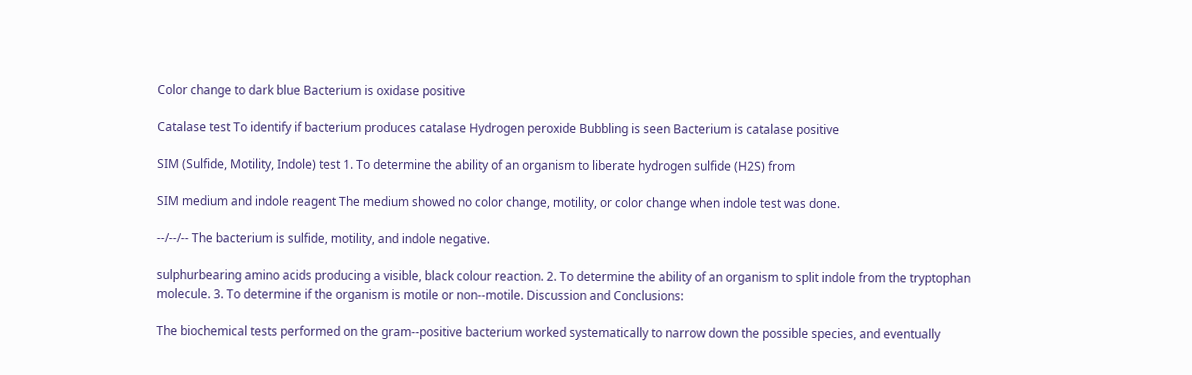Color change to dark blue Bacterium is oxidase positive

Catalase test To identify if bacterium produces catalase Hydrogen peroxide Bubbling is seen Bacterium is catalase positive

SIM (Sulfide, Motility, Indole) test 1. To determine the ability of an organism to liberate hydrogen sulfide (H2S) from

SIM medium and indole reagent The medium showed no color change, motility, or color change when indole test was done.

-‐/-‐/-‐ The bacterium is sulfide, motility, and indole negative.

sulphurbearing amino acids producing a visible, black colour reaction. 2. To determine the ability of an organism to split indole from the tryptophan molecule. 3. To determine if the organism is motile or non-‐motile. Discussion and Conclusions:

The biochemical tests performed on the gram-‐positive bacterium worked systematically to narrow down the possible species, and eventually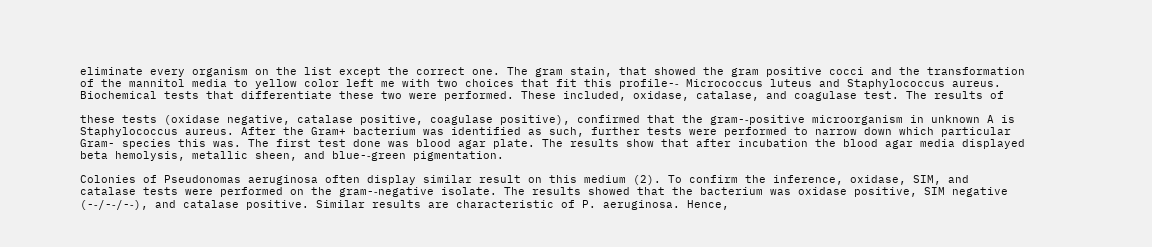eliminate every organism on the list except the correct one. The gram stain, that showed the gram positive cocci and the transformation of the mannitol media to yellow color left me with two choices that fit this profile-‐ Micrococcus luteus and Staphylococcus aureus. Biochemical tests that differentiate these two were performed. These included, oxidase, catalase, and coagulase test. The results of

these tests (oxidase negative, catalase positive, coagulase positive), confirmed that the gram-‐positive microorganism in unknown A is Staphylococcus aureus. After the Gram+ bacterium was identified as such, further tests were performed to narrow down which particular Gram- species this was. The first test done was blood agar plate. The results show that after incubation the blood agar media displayed beta hemolysis, metallic sheen, and blue-‐green pigmentation.

Colonies of Pseudonomas aeruginosa often display similar result on this medium (2). To confirm the inference, oxidase, SIM, and catalase tests were performed on the gram-‐negative isolate. The results showed that the bacterium was oxidase positive, SIM negative (-‐/-‐/-‐), and catalase positive. Similar results are characteristic of P. aeruginosa. Hence,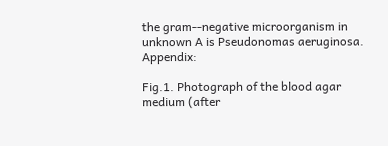the gram-‐negative microorganism in unknown A is Pseudonomas aeruginosa. Appendix:

Fig.1. Photograph of the blood agar medium (after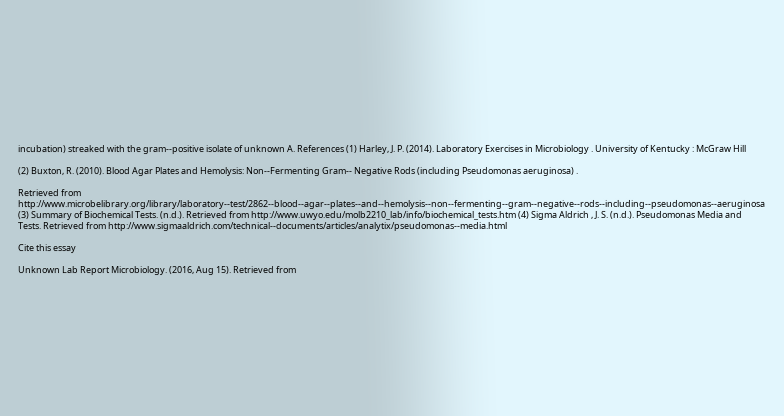incubation) streaked with the gram-‐positive isolate of unknown A. References (1) Harley, J. P. (2014). Laboratory Exercises in Microbiology . University of Kentucky : McGraw Hill

(2) Buxton, R. (2010). Blood Agar Plates and Hemolysis: Non-‐Fermenting Gram-‐ Negative Rods (including Pseudomonas aeruginosa) .

Retrieved from http://www.microbelibrary.org/library/laboratory-‐test/2862-‐blood-‐agar-‐plates-‐and-‐hemolysis-‐non-‐fermenting-‐gram-‐negative-‐rods-‐including-‐pseudomonas-‐aeruginosa (3) Summary of Biochemical Tests. (n.d.). Retrieved from http://www.uwyo.edu/molb2210_lab/info/biochemical_tests.htm (4) Sigma Aldrich , J. S. (n.d.). Pseudomonas Media and Tests. Retrieved from http://www.sigmaaldrich.com/technical-‐documents/articles/analytix/pseudomonas-‐media.html

Cite this essay

Unknown Lab Report Microbiology. (2016, Aug 15). Retrieved from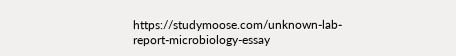https://studymoose.com/unknown-lab-report-microbiology-essay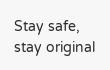Stay safe, stay original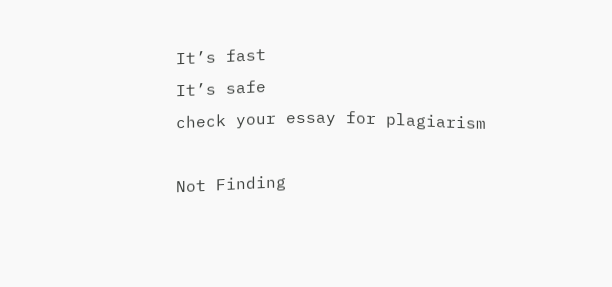It’s fast
It’s safe
check your essay for plagiarism

Not Finding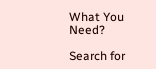What You Need?

Search for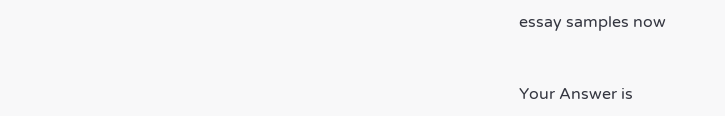essay samples now


Your Answer is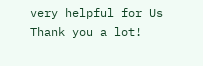very helpful for Us
Thank you a lot!